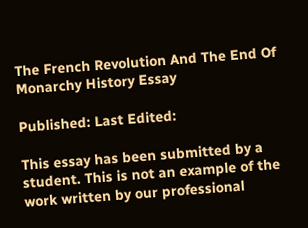The French Revolution And The End Of Monarchy History Essay

Published: Last Edited:

This essay has been submitted by a student. This is not an example of the work written by our professional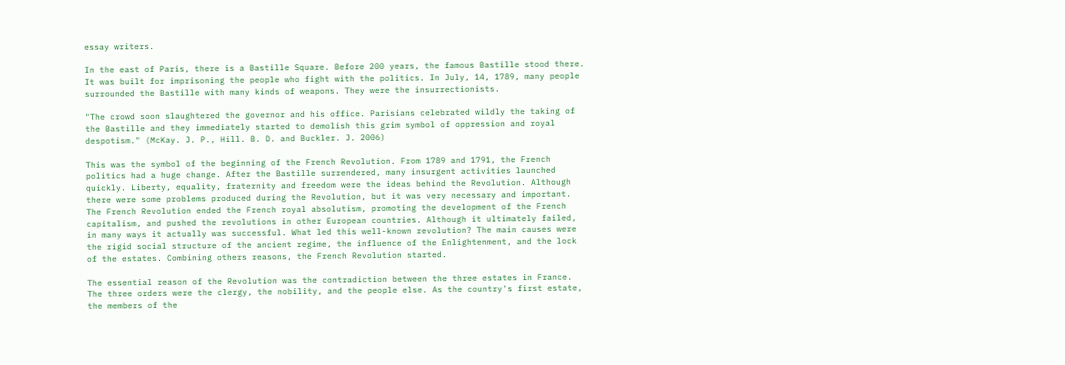essay writers.

In the east of Paris, there is a Bastille Square. Before 200 years, the famous Bastille stood there. It was built for imprisoning the people who fight with the politics. In July, 14, 1789, many people surrounded the Bastille with many kinds of weapons. They were the insurrectionists.

"The crowd soon slaughtered the governor and his office. Parisians celebrated wildly the taking of the Bastille and they immediately started to demolish this grim symbol of oppression and royal despotism." (McKay. J. P., Hill. B. D. and Buckler. J. 2006)

This was the symbol of the beginning of the French Revolution. From 1789 and 1791, the French politics had a huge change. After the Bastille surrendered, many insurgent activities launched quickly. Liberty, equality, fraternity and freedom were the ideas behind the Revolution. Although there were some problems produced during the Revolution, but it was very necessary and important. The French Revolution ended the French royal absolutism, promoting the development of the French capitalism, and pushed the revolutions in other European countries. Although it ultimately failed, in many ways it actually was successful. What led this well-known revolution? The main causes were the rigid social structure of the ancient regime, the influence of the Enlightenment, and the lock of the estates. Combining others reasons, the French Revolution started.

The essential reason of the Revolution was the contradiction between the three estates in France. The three orders were the clergy, the nobility, and the people else. As the country's first estate, the members of the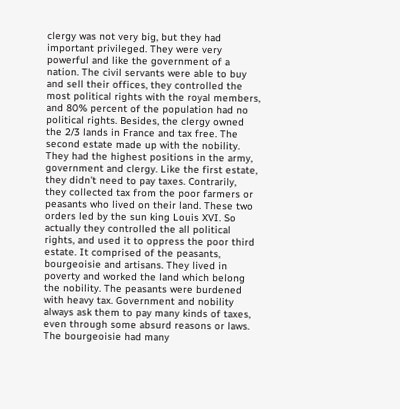clergy was not very big, but they had important privileged. They were very powerful and like the government of a nation. The civil servants were able to buy and sell their offices, they controlled the most political rights with the royal members, and 80% percent of the population had no political rights. Besides, the clergy owned the 2/3 lands in France and tax free. The second estate made up with the nobility. They had the highest positions in the army, government and clergy. Like the first estate, they didn't need to pay taxes. Contrarily, they collected tax from the poor farmers or peasants who lived on their land. These two orders led by the sun king Louis XVI. So actually they controlled the all political rights, and used it to oppress the poor third estate. It comprised of the peasants, bourgeoisie and artisans. They lived in poverty and worked the land which belong the nobility. The peasants were burdened with heavy tax. Government and nobility always ask them to pay many kinds of taxes, even through some absurd reasons or laws. The bourgeoisie had many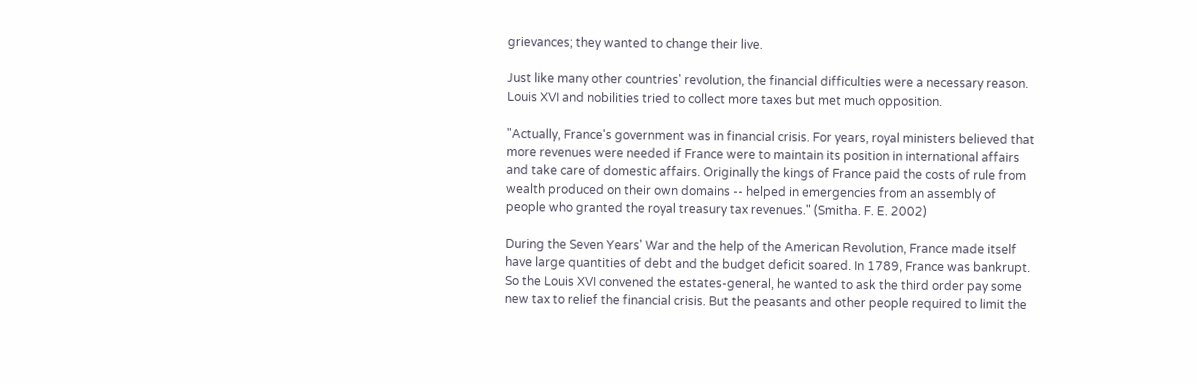grievances; they wanted to change their live.

Just like many other countries' revolution, the financial difficulties were a necessary reason. Louis XVI and nobilities tried to collect more taxes but met much opposition.

"Actually, France's government was in financial crisis. For years, royal ministers believed that more revenues were needed if France were to maintain its position in international affairs and take care of domestic affairs. Originally the kings of France paid the costs of rule from wealth produced on their own domains -- helped in emergencies from an assembly of people who granted the royal treasury tax revenues." (Smitha. F. E. 2002)

During the Seven Years' War and the help of the American Revolution, France made itself have large quantities of debt and the budget deficit soared. In 1789, France was bankrupt. So the Louis XVI convened the estates-general, he wanted to ask the third order pay some new tax to relief the financial crisis. But the peasants and other people required to limit the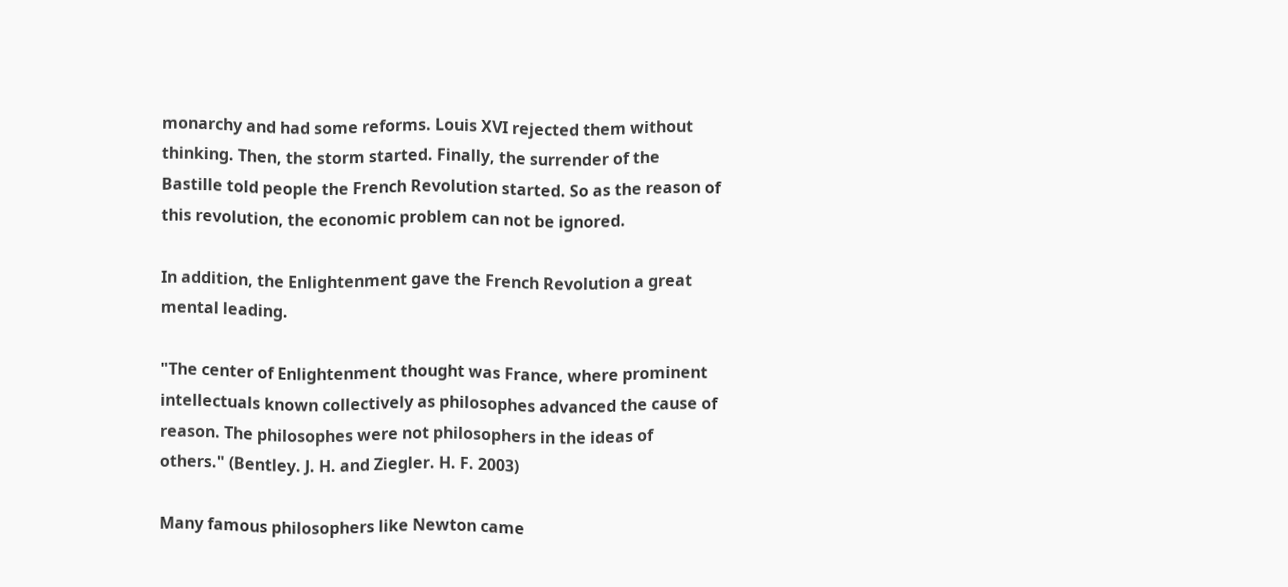monarchy and had some reforms. Louis XVI rejected them without thinking. Then, the storm started. Finally, the surrender of the Bastille told people the French Revolution started. So as the reason of this revolution, the economic problem can not be ignored.

In addition, the Enlightenment gave the French Revolution a great mental leading.

"The center of Enlightenment thought was France, where prominent intellectuals known collectively as philosophes advanced the cause of reason. The philosophes were not philosophers in the ideas of others." (Bentley. J. H. and Ziegler. H. F. 2003)

Many famous philosophers like Newton came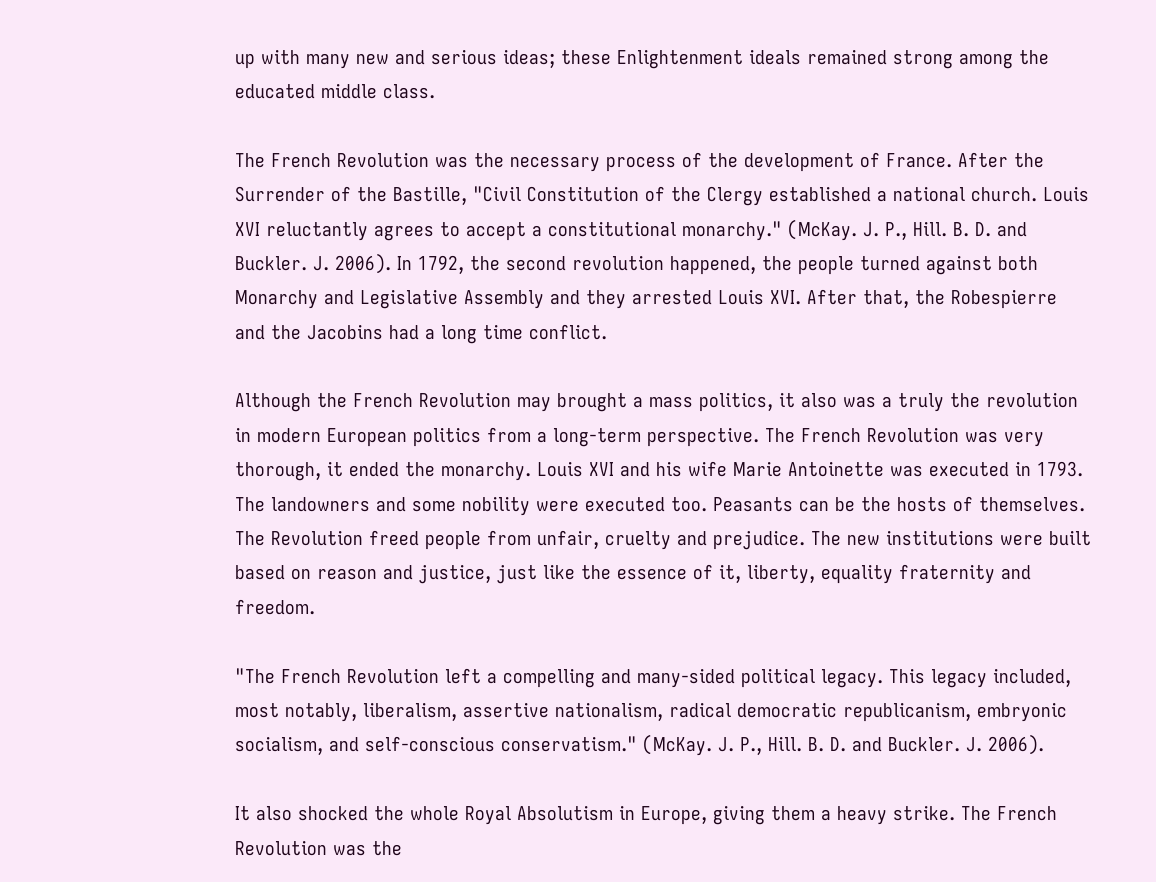up with many new and serious ideas; these Enlightenment ideals remained strong among the educated middle class.

The French Revolution was the necessary process of the development of France. After the Surrender of the Bastille, "Civil Constitution of the Clergy established a national church. Louis XVI reluctantly agrees to accept a constitutional monarchy." (McKay. J. P., Hill. B. D. and Buckler. J. 2006). In 1792, the second revolution happened, the people turned against both Monarchy and Legislative Assembly and they arrested Louis XVI. After that, the Robespierre and the Jacobins had a long time conflict.

Although the French Revolution may brought a mass politics, it also was a truly the revolution in modern European politics from a long-term perspective. The French Revolution was very thorough, it ended the monarchy. Louis XVI and his wife Marie Antoinette was executed in 1793. The landowners and some nobility were executed too. Peasants can be the hosts of themselves. The Revolution freed people from unfair, cruelty and prejudice. The new institutions were built based on reason and justice, just like the essence of it, liberty, equality fraternity and freedom.

"The French Revolution left a compelling and many-sided political legacy. This legacy included, most notably, liberalism, assertive nationalism, radical democratic republicanism, embryonic socialism, and self-conscious conservatism." (McKay. J. P., Hill. B. D. and Buckler. J. 2006).

It also shocked the whole Royal Absolutism in Europe, giving them a heavy strike. The French Revolution was the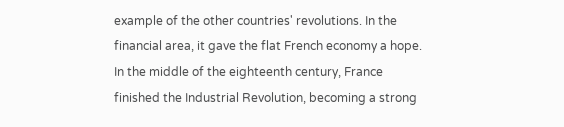example of the other countries' revolutions. In the financial area, it gave the flat French economy a hope. In the middle of the eighteenth century, France finished the Industrial Revolution, becoming a strong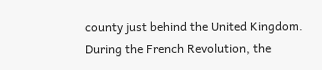county just behind the United Kingdom. During the French Revolution, the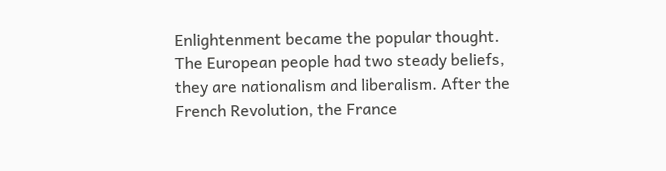Enlightenment became the popular thought. The European people had two steady beliefs, they are nationalism and liberalism. After the French Revolution, the France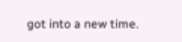got into a new time.